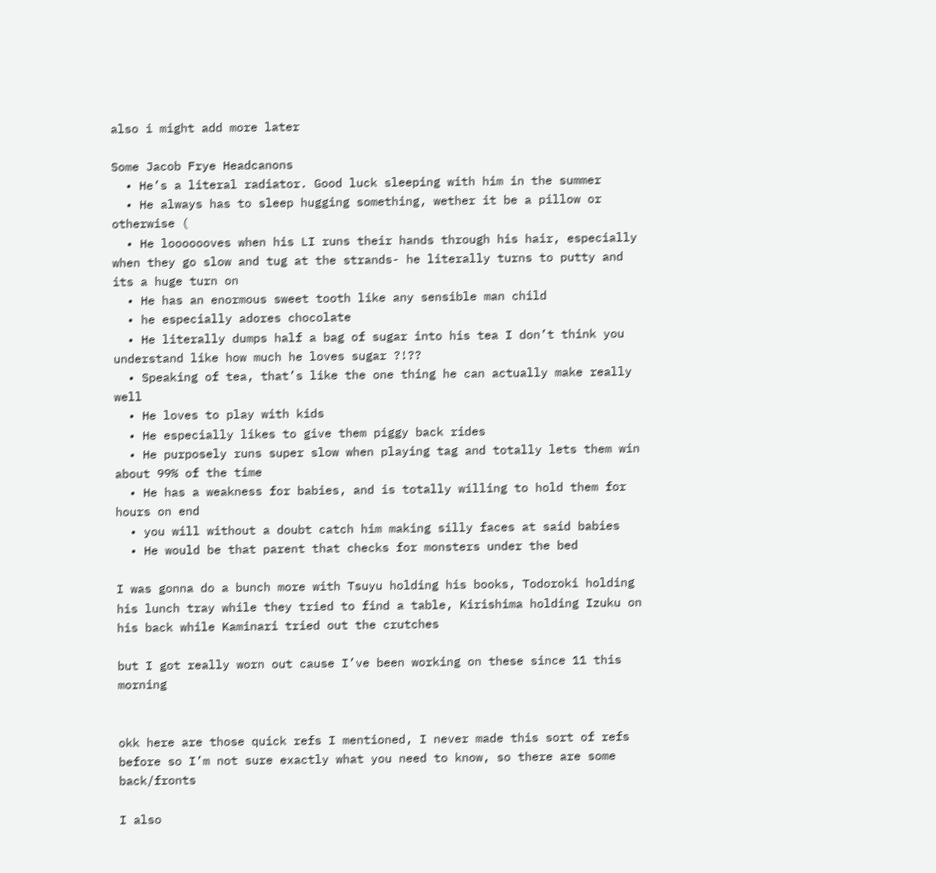also i might add more later

Some Jacob Frye Headcanons
  • He’s a literal radiator. Good luck sleeping with him in the summer
  • He always has to sleep hugging something, wether it be a pillow or otherwise (
  • He looooooves when his LI runs their hands through his hair, especially when they go slow and tug at the strands- he literally turns to putty and its a huge turn on
  • He has an enormous sweet tooth like any sensible man child
  • he especially adores chocolate
  • He literally dumps half a bag of sugar into his tea I don’t think you understand like how much he loves sugar ?!??
  • Speaking of tea, that’s like the one thing he can actually make really well
  • He loves to play with kids
  • He especially likes to give them piggy back rides
  • He purposely runs super slow when playing tag and totally lets them win about 99% of the time
  • He has a weakness for babies, and is totally willing to hold them for hours on end
  • you will without a doubt catch him making silly faces at said babies
  • He would be that parent that checks for monsters under the bed

I was gonna do a bunch more with Tsuyu holding his books, Todoroki holding his lunch tray while they tried to find a table, Kirishima holding Izuku on his back while Kaminari tried out the crutches

but I got really worn out cause I’ve been working on these since 11 this morning


okk here are those quick refs I mentioned, I never made this sort of refs before so I’m not sure exactly what you need to know, so there are some back/fronts

I also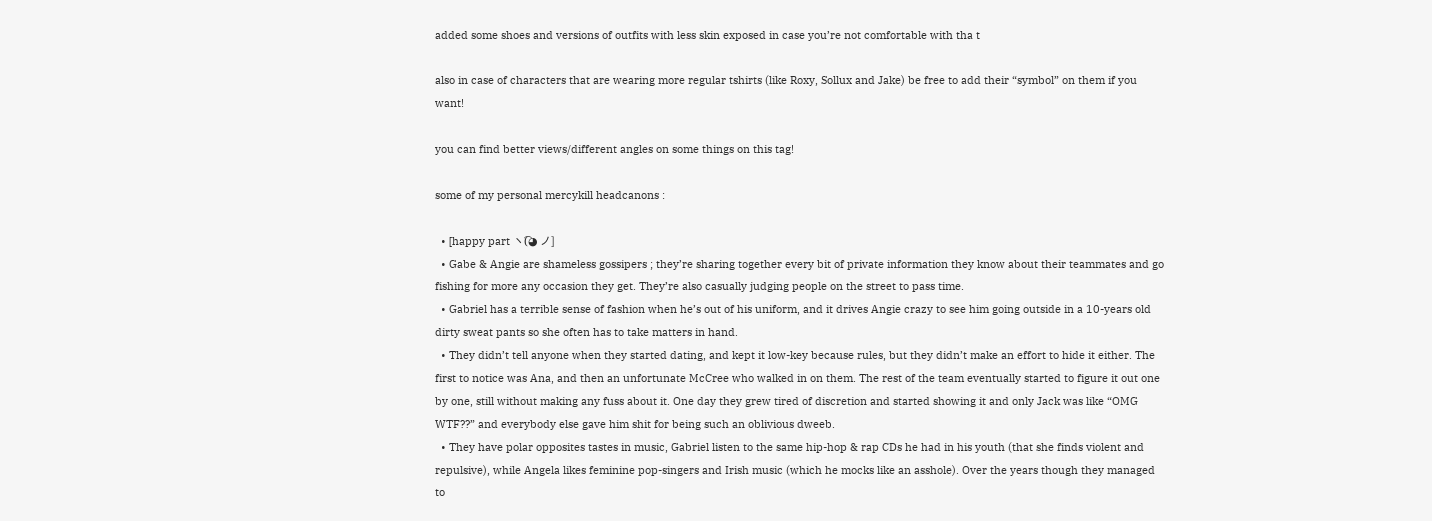added some shoes and versions of outfits with less skin exposed in case you’re not comfortable with tha t

also in case of characters that are wearing more regular tshirts (like Roxy, Sollux and Jake) be free to add their “symbol” on them if you want!

you can find better views/different angles on some things on this tag!

some of my personal mercykill headcanons :

  • [happy part ヽ(͡◕ ノ]
  • Gabe & Angie are shameless gossipers ; they’re sharing together every bit of private information they know about their teammates and go fishing for more any occasion they get. They’re also casually judging people on the street to pass time.
  • Gabriel has a terrible sense of fashion when he’s out of his uniform, and it drives Angie crazy to see him going outside in a 10-years old dirty sweat pants so she often has to take matters in hand.
  • They didn’t tell anyone when they started dating, and kept it low-key because rules, but they didn’t make an effort to hide it either. The first to notice was Ana, and then an unfortunate McCree who walked in on them. The rest of the team eventually started to figure it out one by one, still without making any fuss about it. One day they grew tired of discretion and started showing it and only Jack was like “OMG WTF??” and everybody else gave him shit for being such an oblivious dweeb.
  • They have polar opposites tastes in music, Gabriel listen to the same hip-hop & rap CDs he had in his youth (that she finds violent and repulsive), while Angela likes feminine pop-singers and Irish music (which he mocks like an asshole). Over the years though they managed to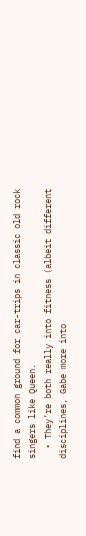find a common ground for car-trips in classic old rock singers like Queen.
  • They’re both really into fitness (albeit different disciplines, Gabe more into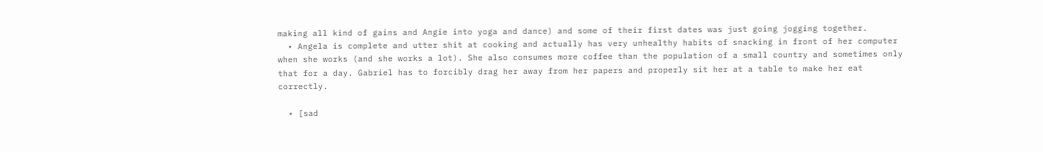making all kind of gains and Angie into yoga and dance) and some of their first dates was just going jogging together.
  • Angela is complete and utter shit at cooking and actually has very unhealthy habits of snacking in front of her computer when she works (and she works a lot). She also consumes more coffee than the population of a small country and sometimes only that for a day. Gabriel has to forcibly drag her away from her papers and properly sit her at a table to make her eat correctly.

  • [sad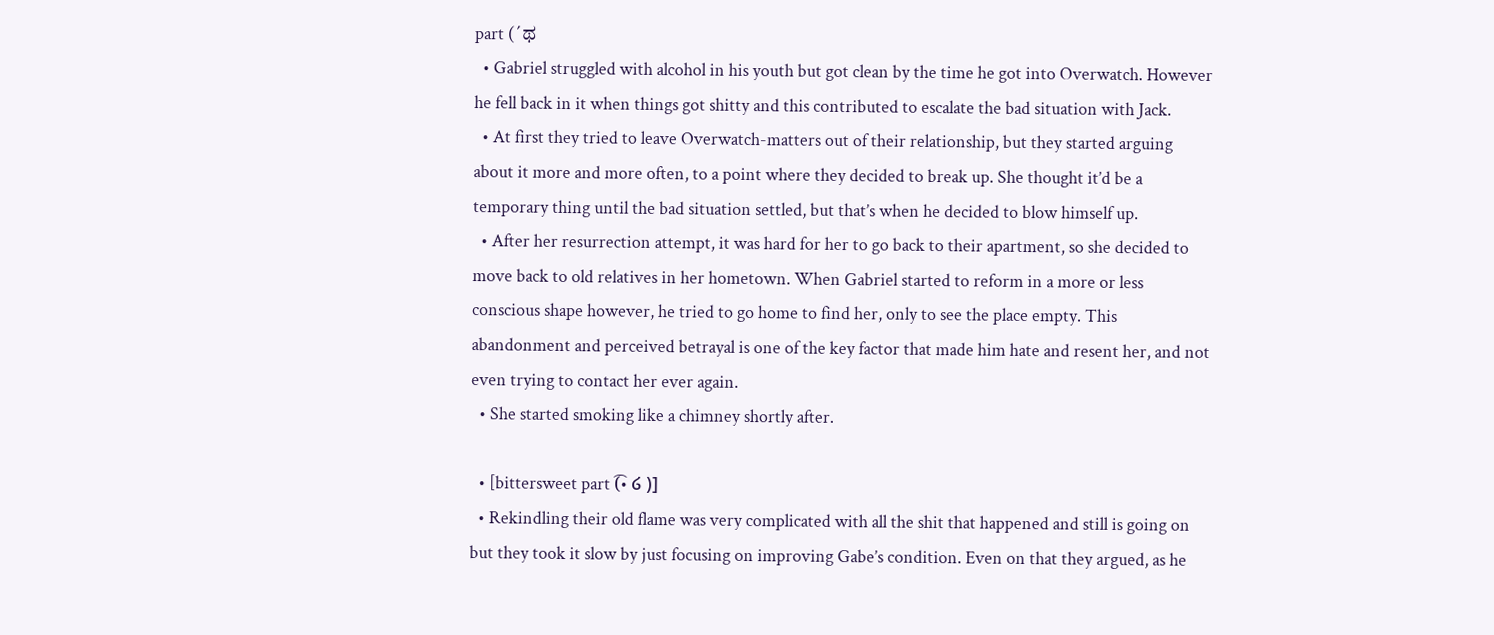part (´ಥ
  • Gabriel struggled with alcohol in his youth but got clean by the time he got into Overwatch. However he fell back in it when things got shitty and this contributed to escalate the bad situation with Jack.
  • At first they tried to leave Overwatch-matters out of their relationship, but they started arguing about it more and more often, to a point where they decided to break up. She thought it’d be a temporary thing until the bad situation settled, but that’s when he decided to blow himself up.
  • After her resurrection attempt, it was hard for her to go back to their apartment, so she decided to move back to old relatives in her hometown. When Gabriel started to reform in a more or less conscious shape however, he tried to go home to find her, only to see the place empty. This abandonment and perceived betrayal is one of the key factor that made him hate and resent her, and not even trying to contact her ever again.
  • She started smoking like a chimney shortly after.

  • [bittersweet part (͡• ໒ )]
  • Rekindling their old flame was very complicated with all the shit that happened and still is going on but they took it slow by just focusing on improving Gabe’s condition. Even on that they argued, as he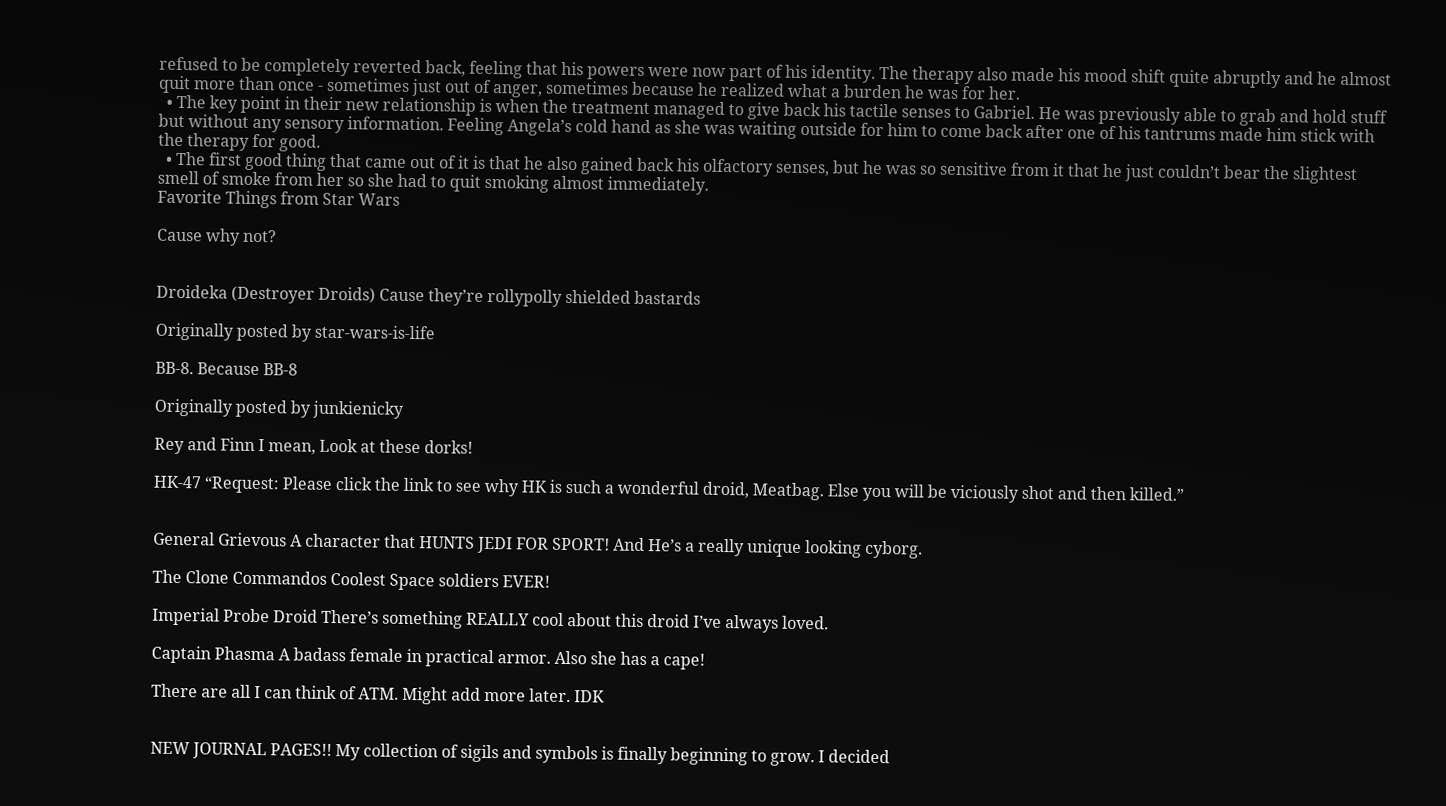refused to be completely reverted back, feeling that his powers were now part of his identity. The therapy also made his mood shift quite abruptly and he almost quit more than once - sometimes just out of anger, sometimes because he realized what a burden he was for her.
  • The key point in their new relationship is when the treatment managed to give back his tactile senses to Gabriel. He was previously able to grab and hold stuff but without any sensory information. Feeling Angela’s cold hand as she was waiting outside for him to come back after one of his tantrums made him stick with the therapy for good.
  • The first good thing that came out of it is that he also gained back his olfactory senses, but he was so sensitive from it that he just couldn’t bear the slightest smell of smoke from her so she had to quit smoking almost immediately.
Favorite Things from Star Wars

Cause why not?


Droideka (Destroyer Droids) Cause they’re rollypolly shielded bastards

Originally posted by star-wars-is-life

BB-8. Because BB-8

Originally posted by junkienicky

Rey and Finn I mean, Look at these dorks!

HK-47 “Request: Please click the link to see why HK is such a wonderful droid, Meatbag. Else you will be viciously shot and then killed.”


General Grievous A character that HUNTS JEDI FOR SPORT! And He’s a really unique looking cyborg.

The Clone Commandos Coolest Space soldiers EVER!

Imperial Probe Droid There’s something REALLY cool about this droid I’ve always loved.

Captain Phasma A badass female in practical armor. Also she has a cape!

There are all I can think of ATM. Might add more later. IDK


NEW JOURNAL PAGES!! My collection of sigils and symbols is finally beginning to grow. I decided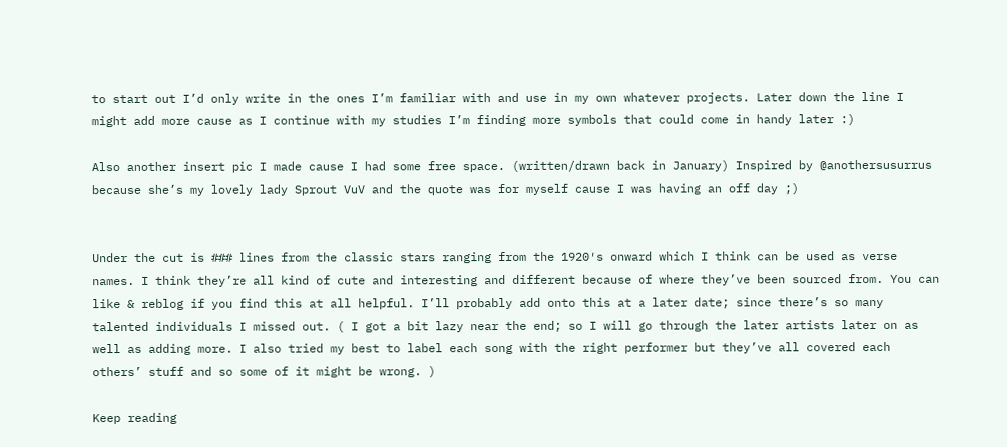to start out I’d only write in the ones I’m familiar with and use in my own whatever projects. Later down the line I might add more cause as I continue with my studies I’m finding more symbols that could come in handy later :)

Also another insert pic I made cause I had some free space. (written/drawn back in January) Inspired by @anothersusurrus because she’s my lovely lady Sprout VuV and the quote was for myself cause I was having an off day ;)


Under the cut is ### lines from the classic stars ranging from the 1920′s onward which I think can be used as verse names. I think they’re all kind of cute and interesting and different because of where they’ve been sourced from. You can like & reblog if you find this at all helpful. I’ll probably add onto this at a later date; since there’s so many talented individuals I missed out. ( I got a bit lazy near the end; so I will go through the later artists later on as well as adding more. I also tried my best to label each song with the right performer but they’ve all covered each others’ stuff and so some of it might be wrong. )

Keep reading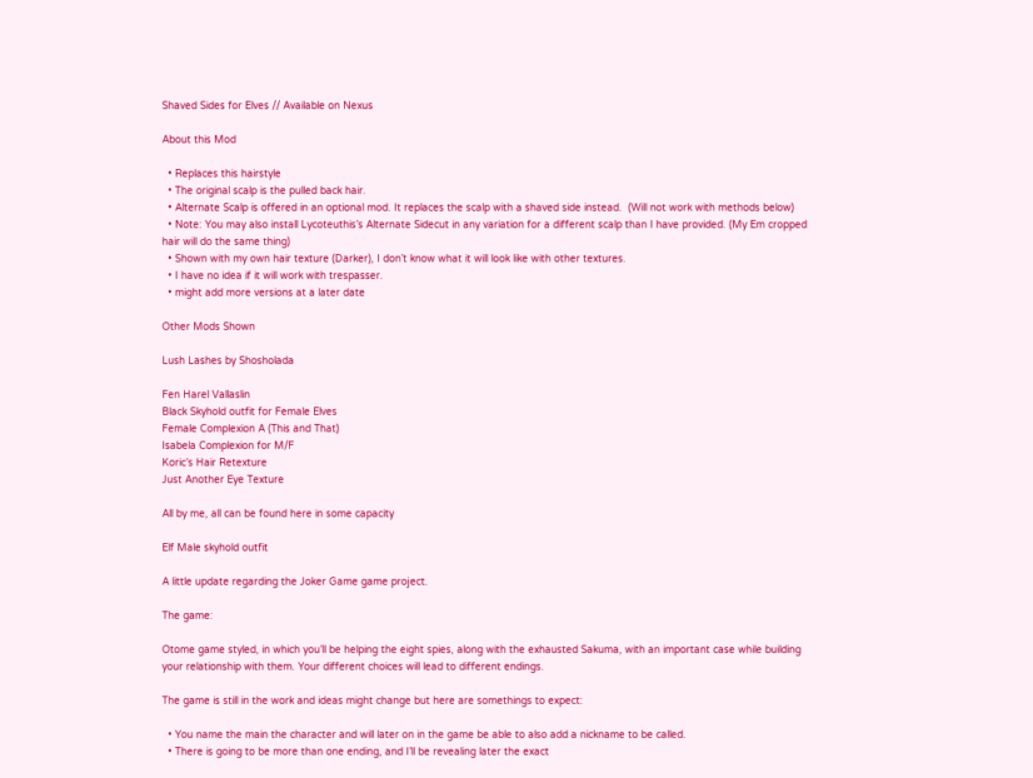Shaved Sides for Elves // Available on Nexus

About this Mod

  • Replaces this hairstyle
  • The original scalp is the pulled back hair.
  • Alternate Scalp is offered in an optional mod. It replaces the scalp with a shaved side instead.  (Will not work with methods below)
  • Note: You may also install Lycoteuthis’s Alternate Sidecut in any variation for a different scalp than I have provided. (My Em cropped hair will do the same thing)
  • Shown with my own hair texture (Darker), I don’t know what it will look like with other textures.
  • I have no idea if it will work with trespasser.
  • might add more versions at a later date

Other Mods Shown

Lush Lashes by Shosholada

Fen Harel Vallaslin
Black Skyhold outfit for Female Elves
Female Complexion A (This and That)
Isabela Complexion for M/F
Koric’s Hair Retexture
Just Another Eye Texture

All by me, all can be found here in some capacity

Elf Male skyhold outfit

A little update regarding the Joker Game game project.

The game:

Otome game styled, in which you’ll be helping the eight spies, along with the exhausted Sakuma, with an important case while building your relationship with them. Your different choices will lead to different endings.

The game is still in the work and ideas might change but here are somethings to expect:

  • You name the main the character and will later on in the game be able to also add a nickname to be called.
  • There is going to be more than one ending, and I’ll be revealing later the exact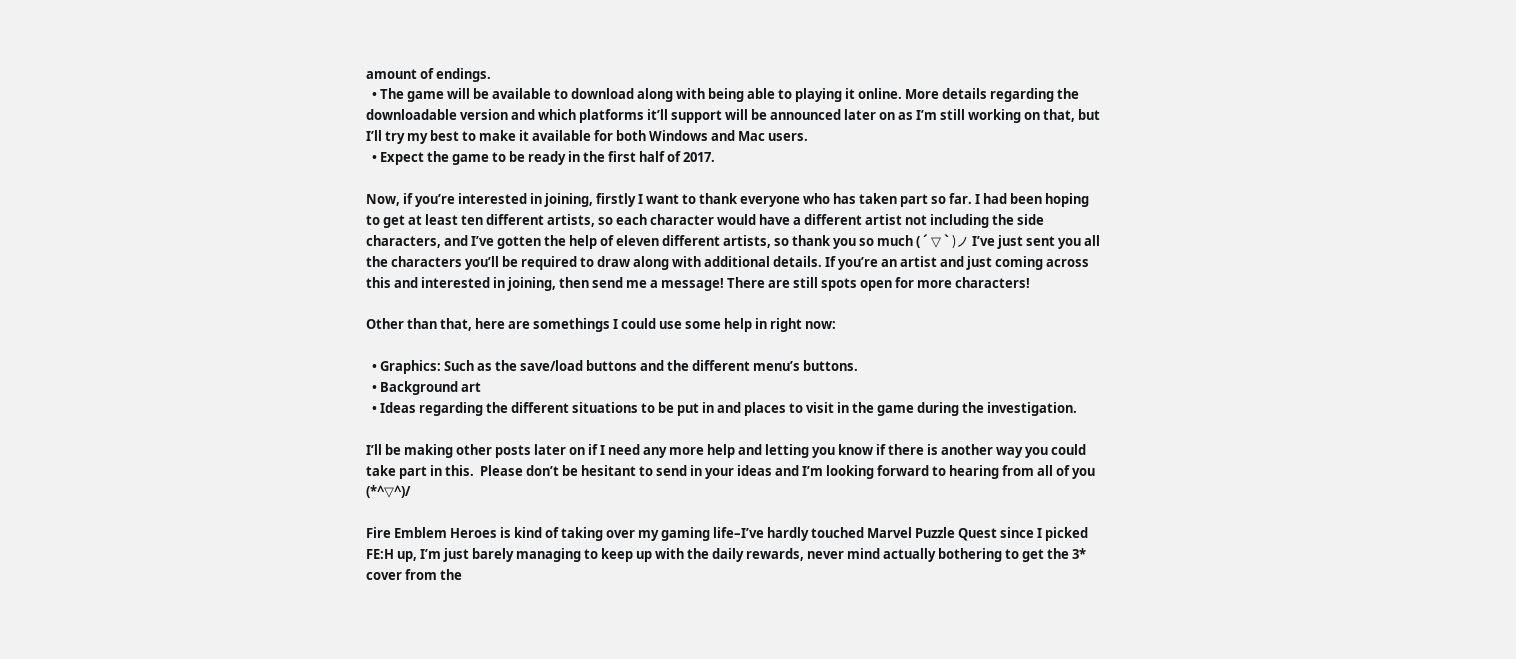amount of endings.
  • The game will be available to download along with being able to playing it online. More details regarding the downloadable version and which platforms it’ll support will be announced later on as I’m still working on that, but I’ll try my best to make it available for both Windows and Mac users.
  • Expect the game to be ready in the first half of 2017.

Now, if you’re interested in joining, firstly I want to thank everyone who has taken part so far. I had been hoping to get at least ten different artists, so each character would have a different artist not including the side characters, and I’ve gotten the help of eleven different artists, so thank you so much ( ´ ▽ ` )ノ I’ve just sent you all the characters you’ll be required to draw along with additional details. If you’re an artist and just coming across this and interested in joining, then send me a message! There are still spots open for more characters!

Other than that, here are somethings I could use some help in right now:

  • Graphics: Such as the save/load buttons and the different menu’s buttons.
  • Background art
  • Ideas regarding the different situations to be put in and places to visit in the game during the investigation.

I’ll be making other posts later on if I need any more help and letting you know if there is another way you could take part in this.  Please don’t be hesitant to send in your ideas and I’m looking forward to hearing from all of you (*^▽^)/

Fire Emblem Heroes is kind of taking over my gaming life–I’ve hardly touched Marvel Puzzle Quest since I picked FE:H up, I’m just barely managing to keep up with the daily rewards, never mind actually bothering to get the 3* cover from the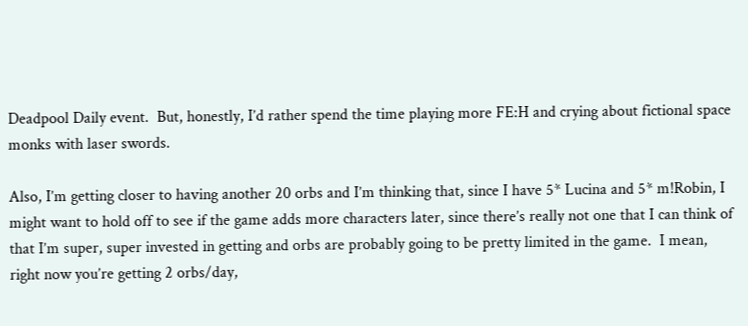Deadpool Daily event.  But, honestly, I’d rather spend the time playing more FE:H and crying about fictional space monks with laser swords.

Also, I’m getting closer to having another 20 orbs and I’m thinking that, since I have 5* Lucina and 5* m!Robin, I might want to hold off to see if the game adds more characters later, since there’s really not one that I can think of that I’m super, super invested in getting and orbs are probably going to be pretty limited in the game.  I mean, right now you’re getting 2 orbs/day,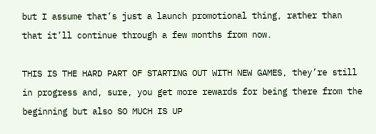but I assume that’s just a launch promotional thing, rather than that it’ll continue through a few months from now.

THIS IS THE HARD PART OF STARTING OUT WITH NEW GAMES, they’re still in progress and, sure, you get more rewards for being there from the beginning but also SO MUCH IS UP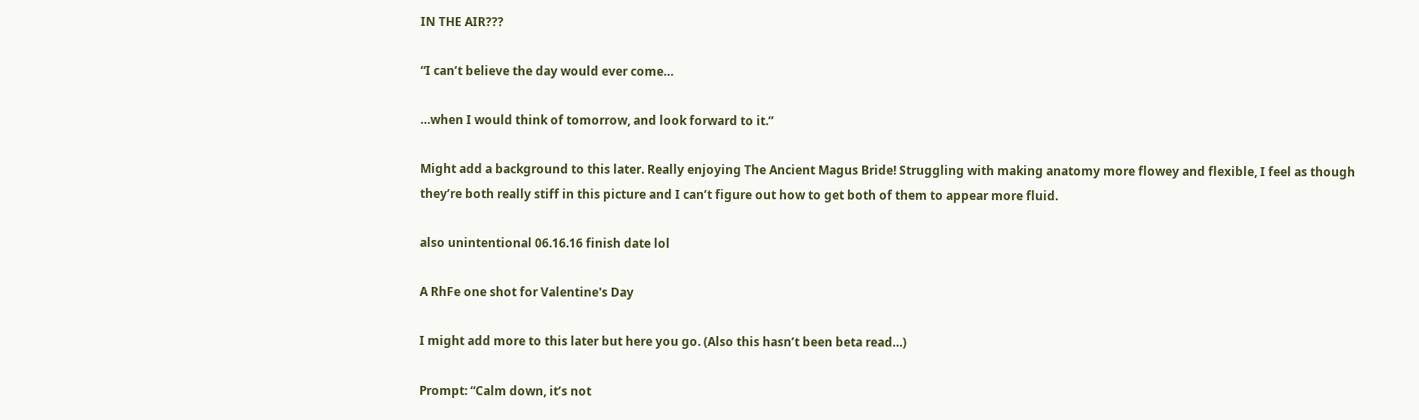IN THE AIR???

“I can’t believe the day would ever come…

…when I would think of tomorrow, and look forward to it.”

Might add a background to this later. Really enjoying The Ancient Magus Bride! Struggling with making anatomy more flowey and flexible, I feel as though they’re both really stiff in this picture and I can’t figure out how to get both of them to appear more fluid.

also unintentional 06.16.16 finish date lol

A RhFe one shot for Valentine's Day

I might add more to this later but here you go. (Also this hasn’t been beta read…)

Prompt: “Calm down, it’s not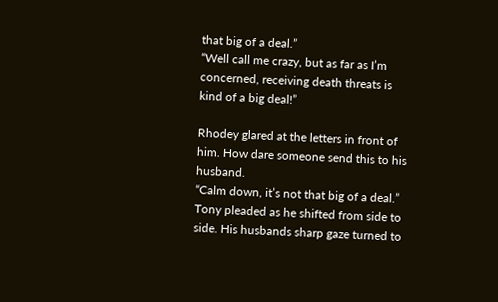that big of a deal.”
“Well call me crazy, but as far as I’m concerned, receiving death threats is kind of a big deal!”

Rhodey glared at the letters in front of him. How dare someone send this to his husband.
“Calm down, it’s not that big of a deal.” Tony pleaded as he shifted from side to side. His husbands sharp gaze turned to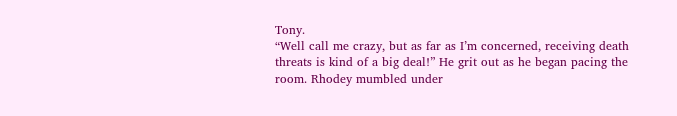Tony.
“Well call me crazy, but as far as I’m concerned, receiving death threats is kind of a big deal!” He grit out as he began pacing the room. Rhodey mumbled under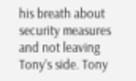his breath about security measures and not leaving Tony’s side. Tony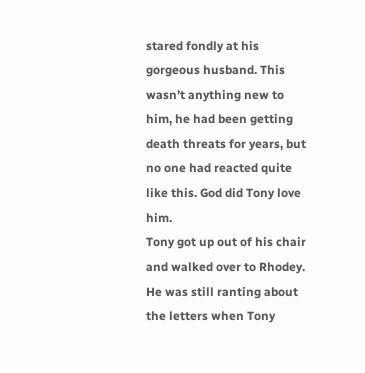stared fondly at his gorgeous husband. This wasn’t anything new to him, he had been getting death threats for years, but no one had reacted quite like this. God did Tony love him.
Tony got up out of his chair and walked over to Rhodey. He was still ranting about the letters when Tony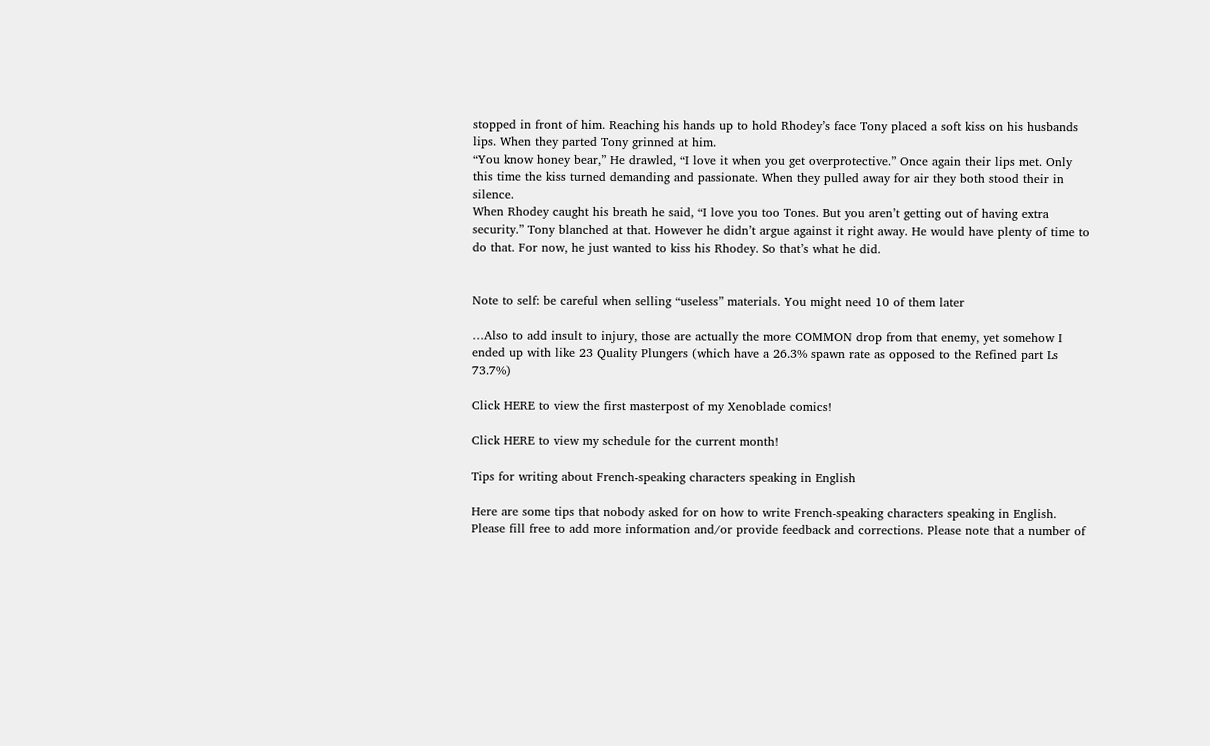stopped in front of him. Reaching his hands up to hold Rhodey’s face Tony placed a soft kiss on his husbands lips. When they parted Tony grinned at him.
“You know honey bear,” He drawled, “I love it when you get overprotective.” Once again their lips met. Only this time the kiss turned demanding and passionate. When they pulled away for air they both stood their in silence.
When Rhodey caught his breath he said, “I love you too Tones. But you aren’t getting out of having extra security.” Tony blanched at that. However he didn’t argue against it right away. He would have plenty of time to do that. For now, he just wanted to kiss his Rhodey. So that’s what he did.


Note to self: be careful when selling “useless” materials. You might need 10 of them later

…Also to add insult to injury, those are actually the more COMMON drop from that enemy, yet somehow I ended up with like 23 Quality Plungers (which have a 26.3% spawn rate as opposed to the Refined part Ls 73.7%)

Click HERE to view the first masterpost of my Xenoblade comics!

Click HERE to view my schedule for the current month!

Tips for writing about French-speaking characters speaking in English

Here are some tips that nobody asked for on how to write French-speaking characters speaking in English. Please fill free to add more information and/or provide feedback and corrections. Please note that a number of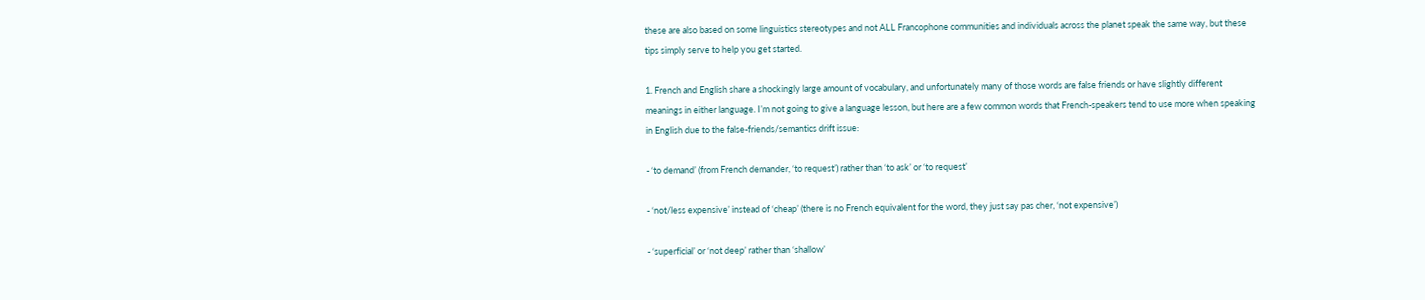these are also based on some linguistics stereotypes and not ALL Francophone communities and individuals across the planet speak the same way, but these tips simply serve to help you get started.

1. French and English share a shockingly large amount of vocabulary, and unfortunately many of those words are false friends or have slightly different meanings in either language. I’m not going to give a language lesson, but here are a few common words that French-speakers tend to use more when speaking in English due to the false-friends/semantics drift issue:

- ‘to demand’ (from French demander, ‘to request’) rather than ‘to ask’ or ‘to request’

- ‘not/less expensive’ instead of ‘cheap’ (there is no French equivalent for the word, they just say pas cher, ‘not expensive’)

- ‘superficial’ or ‘not deep’ rather than ‘shallow’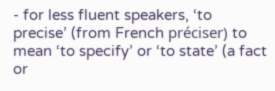- for less fluent speakers, ‘to precise’ (from French préciser) to mean ‘to specify’ or ‘to state’ (a fact or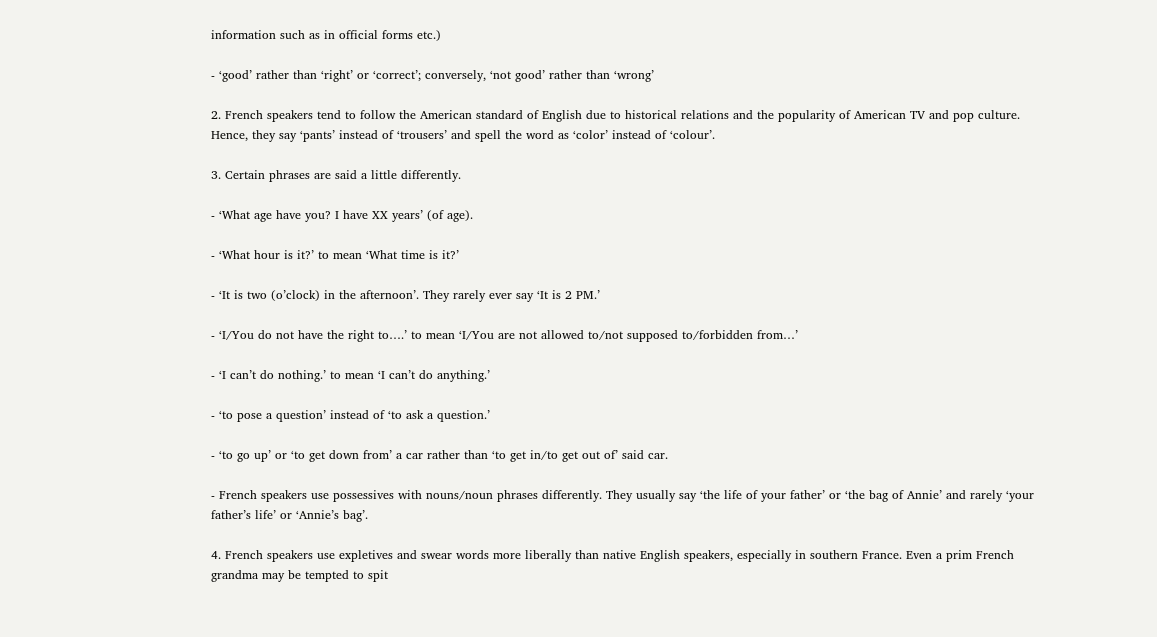information such as in official forms etc.)

- ‘good’ rather than ‘right’ or ‘correct’; conversely, ‘not good’ rather than ‘wrong’

2. French speakers tend to follow the American standard of English due to historical relations and the popularity of American TV and pop culture. Hence, they say ‘pants’ instead of ‘trousers’ and spell the word as ‘color’ instead of ‘colour’.

3. Certain phrases are said a little differently.

- ‘What age have you? I have XX years’ (of age).

- ‘What hour is it?’ to mean ‘What time is it?’

- ‘It is two (o’clock) in the afternoon’. They rarely ever say ‘It is 2 PM.’

- ‘I/You do not have the right to….’ to mean ‘I/You are not allowed to/not supposed to/forbidden from…’

- ‘I can’t do nothing.’ to mean ‘I can’t do anything.’

- ‘to pose a question’ instead of ‘to ask a question.’

- ‘to go up’ or ‘to get down from’ a car rather than ‘to get in/to get out of’ said car.

- French speakers use possessives with nouns/noun phrases differently. They usually say ‘the life of your father’ or ‘the bag of Annie’ and rarely ‘your father’s life’ or ‘Annie’s bag’.

4. French speakers use expletives and swear words more liberally than native English speakers, especially in southern France. Even a prim French grandma may be tempted to spit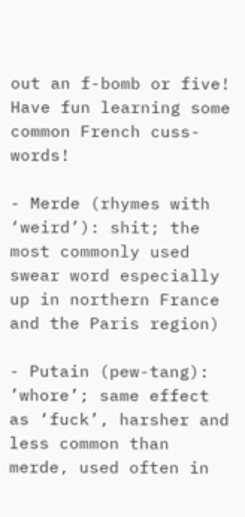out an f-bomb or five! Have fun learning some common French cuss-words!

- Merde (rhymes with ‘weird’): shit; the most commonly used swear word especially up in northern France and the Paris region)

- Putain (pew-tang): ’whore’; same effect as ‘fuck’, harsher and less common than merde, used often in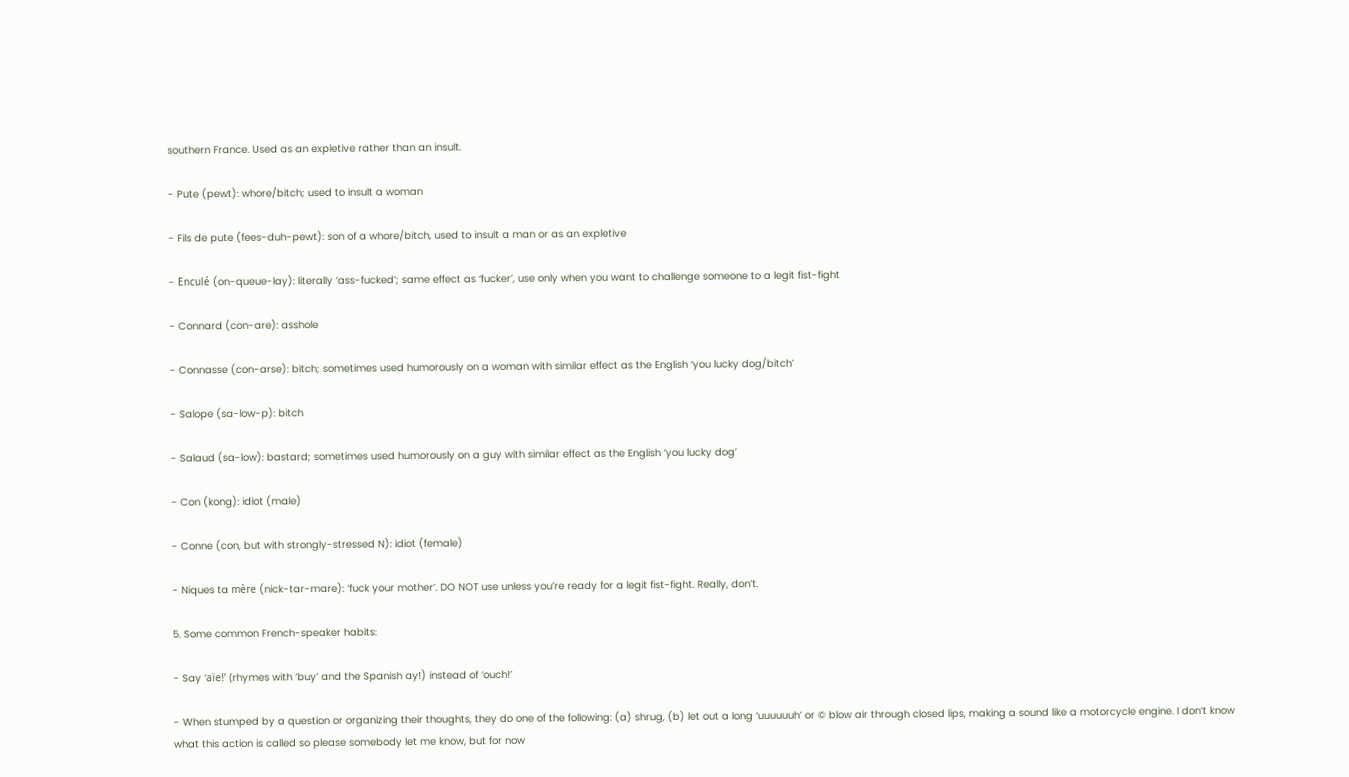southern France. Used as an expletive rather than an insult.

- Pute (pewt): whore/bitch; used to insult a woman

- Fils de pute (fees-duh-pewt): son of a whore/bitch, used to insult a man or as an expletive

- Enculé (on-queue-lay): literally ’ass-fucked’; same effect as ‘fucker’, use only when you want to challenge someone to a legit fist-fight

- Connard (con-are): asshole

- Connasse (con-arse): bitch; sometimes used humorously on a woman with similar effect as the English ‘you lucky dog/bitch’

- Salope (sa-low-p): bitch

- Salaud (sa-low): bastard; sometimes used humorously on a guy with similar effect as the English ‘you lucky dog’

- Con (kong): idiot (male)

- Conne (con, but with strongly-stressed N): idiot (female)

- Niques ta mère (nick-tar-mare): ‘fuck your mother’. DO NOT use unless you’re ready for a legit fist-fight. Really, don’t.

5. Some common French-speaker habits:

- Say ‘aïe!’ (rhymes with ‘buy’ and the Spanish ay!) instead of ‘ouch!’

- When stumped by a question or organizing their thoughts, they do one of the following: (a) shrug, (b) let out a long ‘uuuuuuh’ or © blow air through closed lips, making a sound like a motorcycle engine. I don’t know what this action is called so please somebody let me know, but for now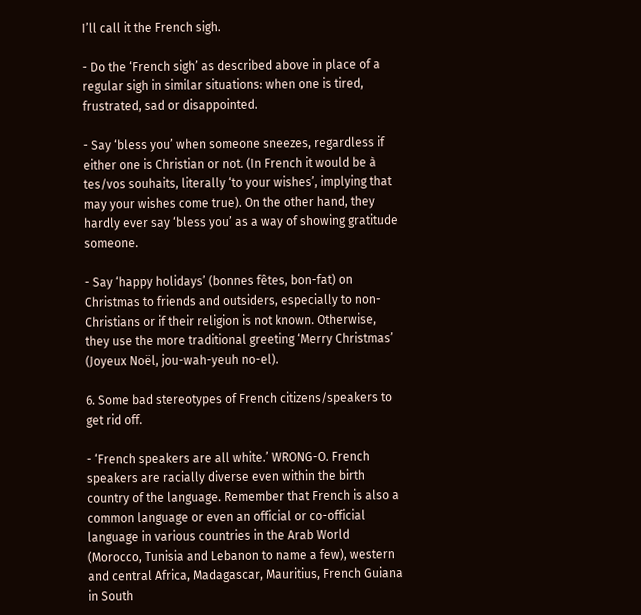I’ll call it the French sigh.

- Do the ‘French sigh’ as described above in place of a regular sigh in similar situations: when one is tired, frustrated, sad or disappointed.

- Say ‘bless you’ when someone sneezes, regardless if either one is Christian or not. (In French it would be à tes/vos souhaits, literally ‘to your wishes’, implying that may your wishes come true). On the other hand, they hardly ever say ‘bless you’ as a way of showing gratitude someone.

- Say ‘happy holidays’ (bonnes fêtes, bon-fat) on Christmas to friends and outsiders, especially to non-Christians or if their religion is not known. Otherwise, they use the more traditional greeting ‘Merry Christmas’ (Joyeux Noël, jou-wah-yeuh no-el).

6. Some bad stereotypes of French citizens/speakers to get rid off.

- ‘French speakers are all white.’ WRONG-O. French speakers are racially diverse even within the birth country of the language. Remember that French is also a common language or even an official or co-official language in various countries in the Arab World (Morocco, Tunisia and Lebanon to name a few), western and central Africa, Madagascar, Mauritius, French Guiana in South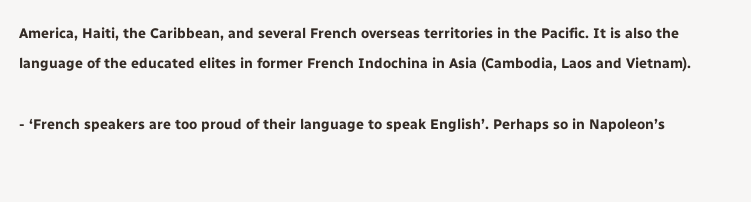America, Haiti, the Caribbean, and several French overseas territories in the Pacific. It is also the language of the educated elites in former French Indochina in Asia (Cambodia, Laos and Vietnam).

- ‘French speakers are too proud of their language to speak English’. Perhaps so in Napoleon’s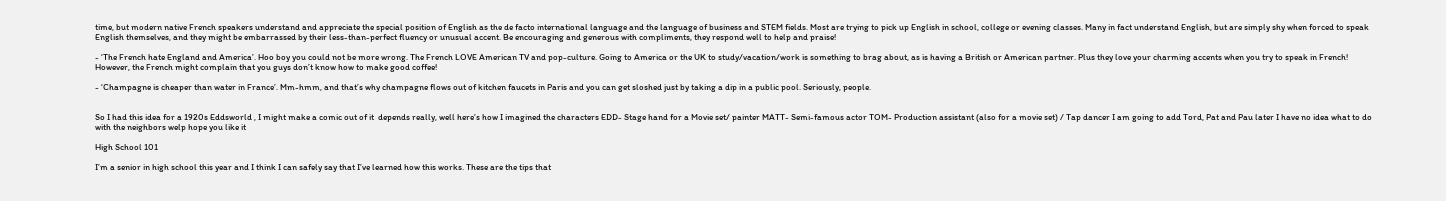time, but modern native French speakers understand and appreciate the special position of English as the de facto international language and the language of business and STEM fields. Most are trying to pick up English in school, college or evening classes. Many in fact understand English, but are simply shy when forced to speak English themselves, and they might be embarrassed by their less-than-perfect fluency or unusual accent. Be encouraging and generous with compliments, they respond well to help and praise!

- ‘The French hate England and America’. Hoo boy you could not be more wrong. The French LOVE American TV and pop-culture. Going to America or the UK to study/vacation/work is something to brag about, as is having a British or American partner. Plus they love your charming accents when you try to speak in French! However, the French might complain that you guys don’t know how to make good coffee!

- ‘Champagne is cheaper than water in France’. Mm-hmm, and that’s why champagne flows out of kitchen faucets in Paris and you can get sloshed just by taking a dip in a public pool. Seriously, people.


So I had this idea for a 1920s Eddsworld , I might make a comic out of it  depends really, well here’s how I imagined the characters EDD- Stage hand for a Movie set/ painter MATT- Semi-famous actor TOM- Production assistant (also for a movie set) / Tap dancer I am going to add Tord, Pat and Pau later I have no idea what to do with the neighbors welp hope you like it

High School 101

I’m a senior in high school this year and I think I can safely say that I’ve learned how this works. These are the tips that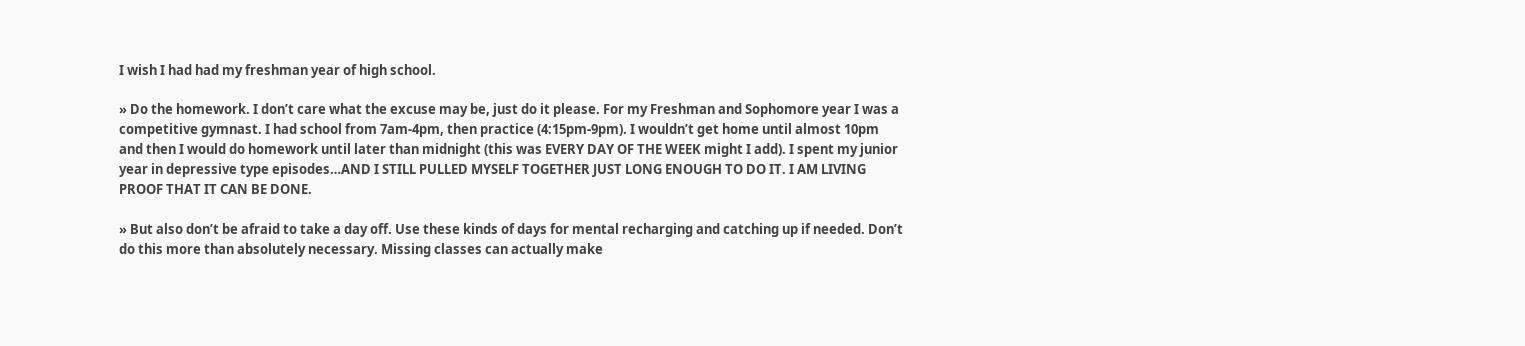I wish I had had my freshman year of high school.

» Do the homework. I don’t care what the excuse may be, just do it please. For my Freshman and Sophomore year I was a competitive gymnast. I had school from 7am-4pm, then practice (4:15pm-9pm). I wouldn’t get home until almost 10pm and then I would do homework until later than midnight (this was EVERY DAY OF THE WEEK might I add). I spent my junior year in depressive type episodes…AND I STILL PULLED MYSELF TOGETHER JUST LONG ENOUGH TO DO IT. I AM LIVING PROOF THAT IT CAN BE DONE.

» But also don’t be afraid to take a day off. Use these kinds of days for mental recharging and catching up if needed. Don’t do this more than absolutely necessary. Missing classes can actually make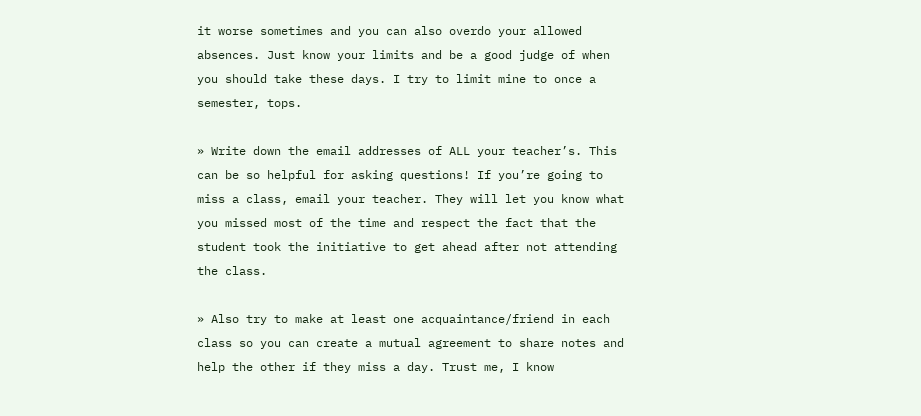it worse sometimes and you can also overdo your allowed absences. Just know your limits and be a good judge of when you should take these days. I try to limit mine to once a semester, tops.

» Write down the email addresses of ALL your teacher’s. This can be so helpful for asking questions! If you’re going to miss a class, email your teacher. They will let you know what you missed most of the time and respect the fact that the student took the initiative to get ahead after not attending the class.

» Also try to make at least one acquaintance/friend in each class so you can create a mutual agreement to share notes and help the other if they miss a day. Trust me, I know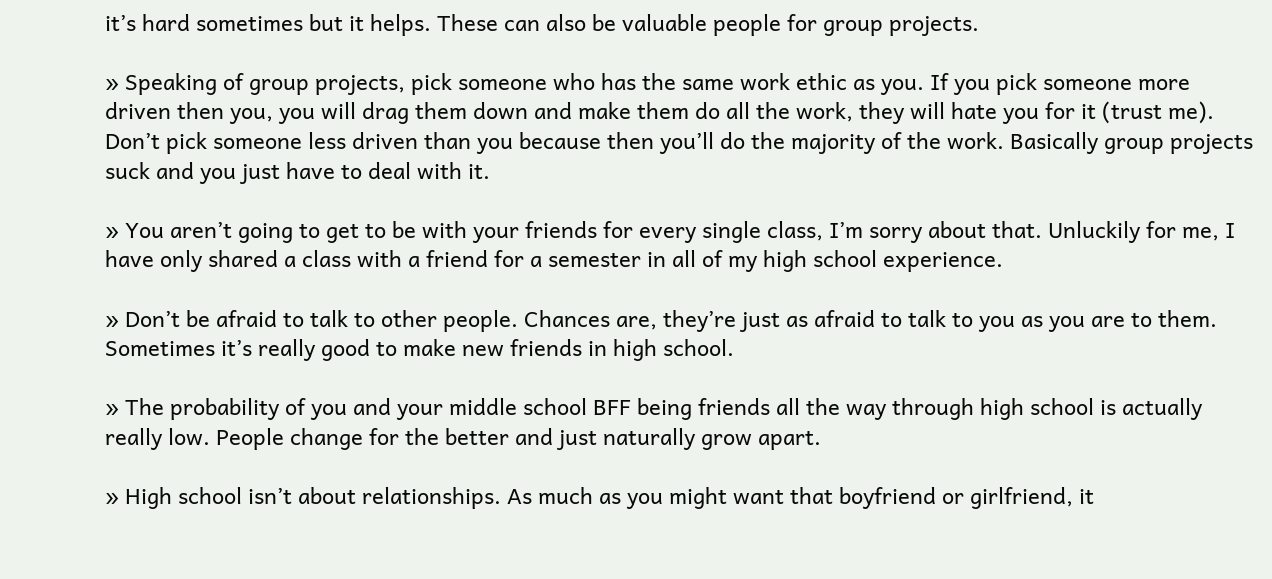it’s hard sometimes but it helps. These can also be valuable people for group projects.

» Speaking of group projects, pick someone who has the same work ethic as you. If you pick someone more driven then you, you will drag them down and make them do all the work, they will hate you for it (trust me). Don’t pick someone less driven than you because then you’ll do the majority of the work. Basically group projects suck and you just have to deal with it.

» You aren’t going to get to be with your friends for every single class, I’m sorry about that. Unluckily for me, I have only shared a class with a friend for a semester in all of my high school experience.

» Don’t be afraid to talk to other people. Chances are, they’re just as afraid to talk to you as you are to them. Sometimes it’s really good to make new friends in high school.

» The probability of you and your middle school BFF being friends all the way through high school is actually really low. People change for the better and just naturally grow apart.

» High school isn’t about relationships. As much as you might want that boyfriend or girlfriend, it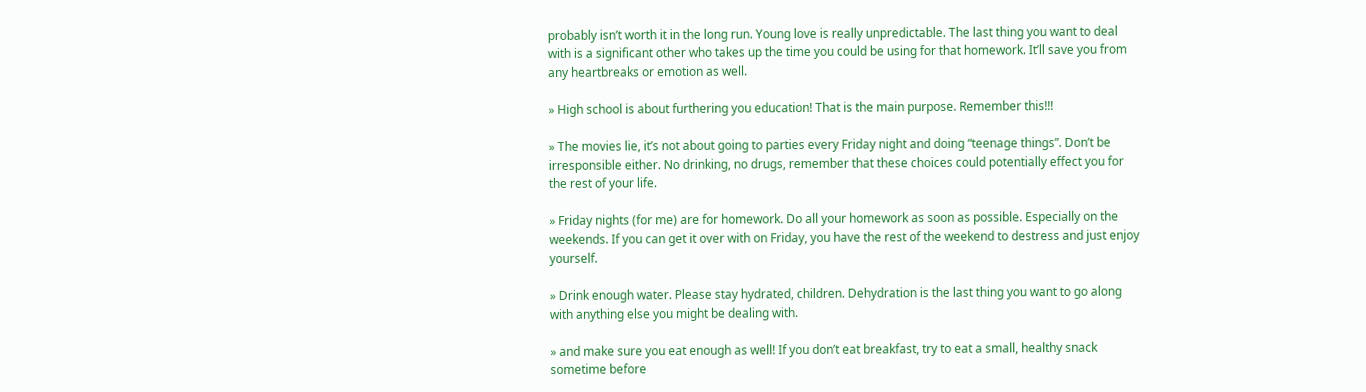probably isn’t worth it in the long run. Young love is really unpredictable. The last thing you want to deal with is a significant other who takes up the time you could be using for that homework. It’ll save you from any heartbreaks or emotion as well.

» High school is about furthering you education! That is the main purpose. Remember this!!!

» The movies lie, it’s not about going to parties every Friday night and doing “teenage things”. Don’t be irresponsible either. No drinking, no drugs, remember that these choices could potentially effect you for the rest of your life.

» Friday nights (for me) are for homework. Do all your homework as soon as possible. Especially on the weekends. If you can get it over with on Friday, you have the rest of the weekend to destress and just enjoy yourself.

» Drink enough water. Please stay hydrated, children. Dehydration is the last thing you want to go along with anything else you might be dealing with.

» and make sure you eat enough as well! If you don’t eat breakfast, try to eat a small, healthy snack sometime before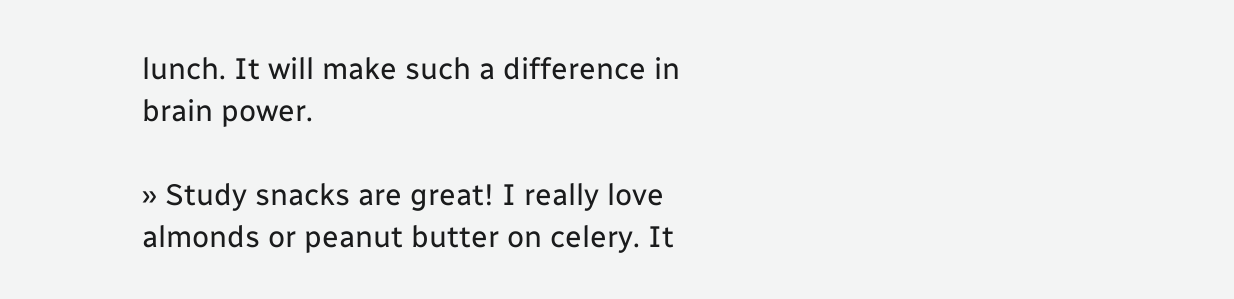lunch. It will make such a difference in brain power.

» Study snacks are great! I really love almonds or peanut butter on celery. It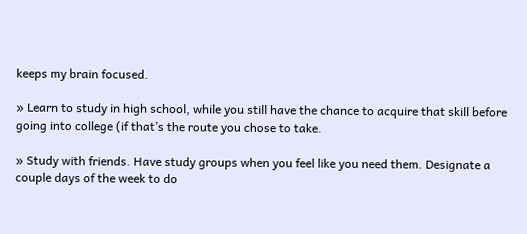keeps my brain focused.

» Learn to study in high school, while you still have the chance to acquire that skill before going into college (if that’s the route you chose to take.

» Study with friends. Have study groups when you feel like you need them. Designate a couple days of the week to do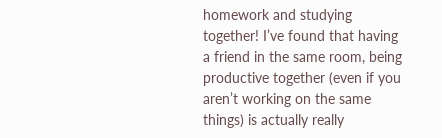homework and studying together! I’ve found that having a friend in the same room, being productive together (even if you aren’t working on the same things) is actually really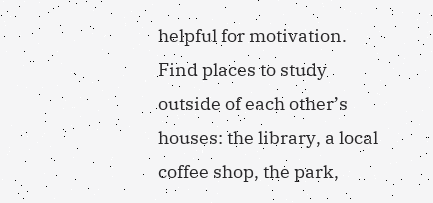helpful for motivation. Find places to study outside of each other’s houses: the library, a local coffee shop, the park,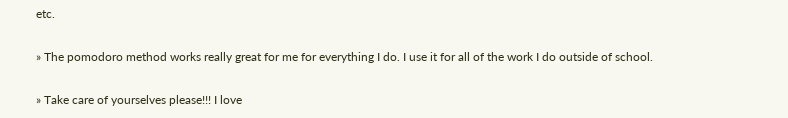etc.

» The pomodoro method works really great for me for everything I do. I use it for all of the work I do outside of school.

» Take care of yourselves please!!! I love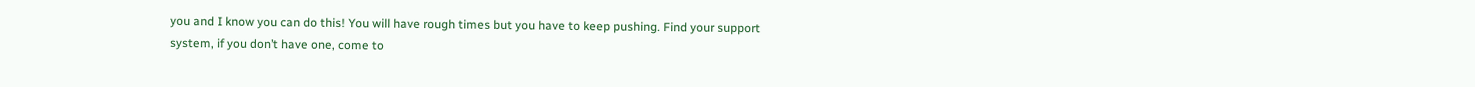you and I know you can do this! You will have rough times but you have to keep pushing. Find your support system, if you don’t have one, come to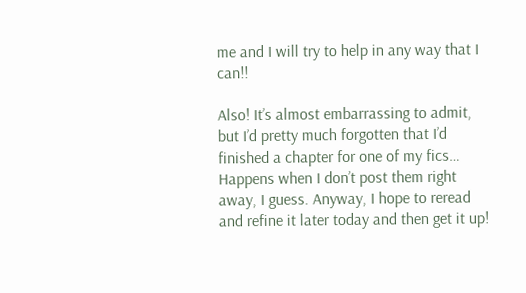me and I will try to help in any way that I can!!

Also! It’s almost embarrassing to admit, but I’d pretty much forgotten that I’d finished a chapter for one of my fics… Happens when I don’t post them right away, I guess. Anyway, I hope to reread and refine it later today and then get it up!